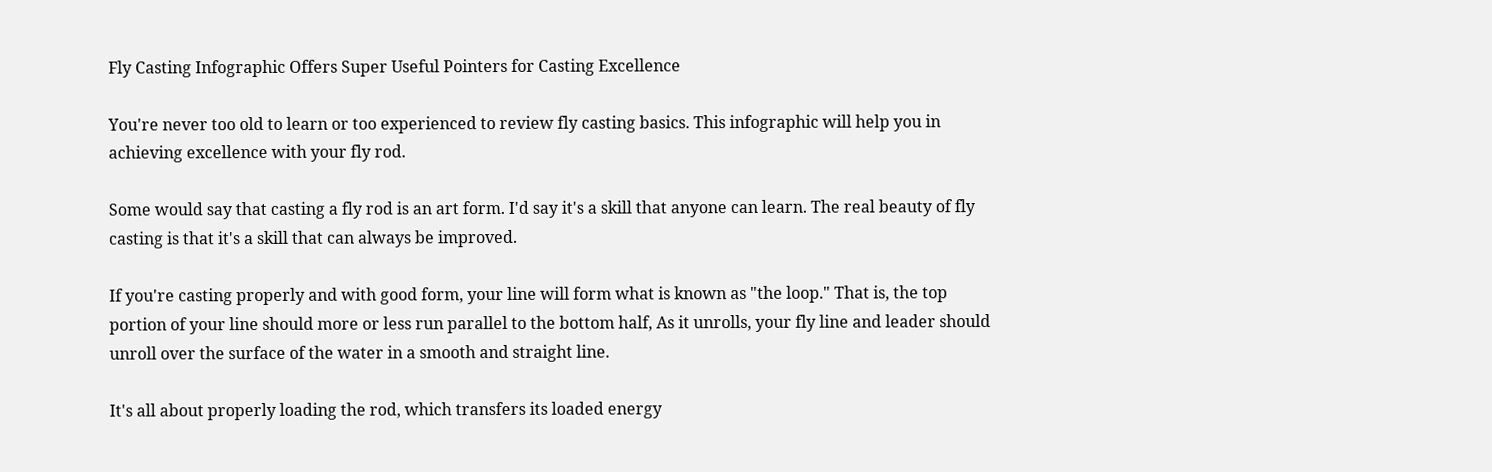Fly Casting Infographic Offers Super Useful Pointers for Casting Excellence

You're never too old to learn or too experienced to review fly casting basics. This infographic will help you in achieving excellence with your fly rod.

Some would say that casting a fly rod is an art form. I'd say it's a skill that anyone can learn. The real beauty of fly casting is that it's a skill that can always be improved.

If you're casting properly and with good form, your line will form what is known as "the loop." That is, the top portion of your line should more or less run parallel to the bottom half, As it unrolls, your fly line and leader should unroll over the surface of the water in a smooth and straight line.

It's all about properly loading the rod, which transfers its loaded energy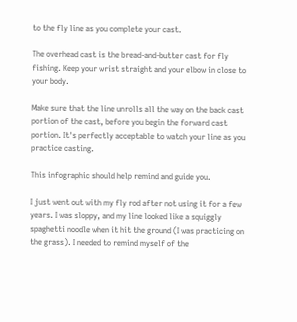to the fly line as you complete your cast.

The overhead cast is the bread-and-butter cast for fly fishing. Keep your wrist straight and your elbow in close to your body.

Make sure that the line unrolls all the way on the back cast portion of the cast, before you begin the forward cast portion. It's perfectly acceptable to watch your line as you practice casting.

This infographic should help remind and guide you.

I just went out with my fly rod after not using it for a few years. I was sloppy, and my line looked like a squiggly spaghetti noodle when it hit the ground (I was practicing on the grass). I needed to remind myself of the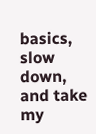basics, slow down, and take my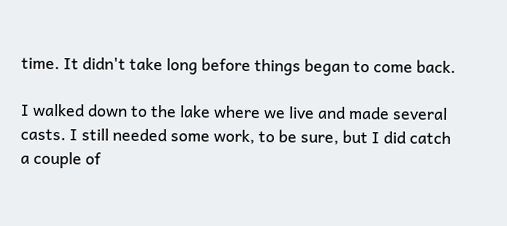time. It didn't take long before things began to come back.

I walked down to the lake where we live and made several casts. I still needed some work, to be sure, but I did catch a couple of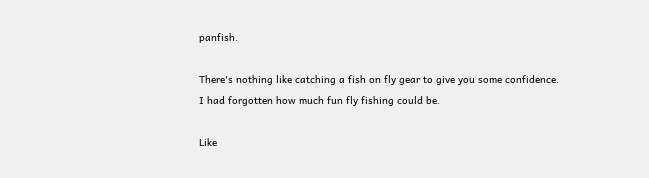panfish.

There's nothing like catching a fish on fly gear to give you some confidence. I had forgotten how much fun fly fishing could be.

Like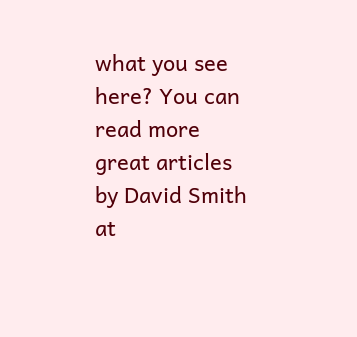what you see here? You can read more great articles by David Smith at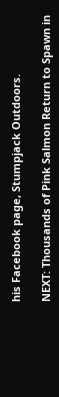his Facebook page, Stumpjack Outdoors.

NEXT: Thousands of Pink Salmon Return to Spawn in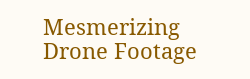Mesmerizing Drone Footage